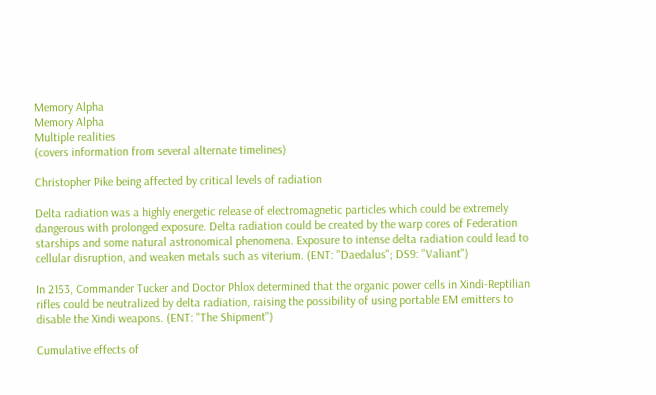Memory Alpha
Memory Alpha
Multiple realities
(covers information from several alternate timelines)

Christopher Pike being affected by critical levels of radiation

Delta radiation was a highly energetic release of electromagnetic particles which could be extremely dangerous with prolonged exposure. Delta radiation could be created by the warp cores of Federation starships and some natural astronomical phenomena. Exposure to intense delta radiation could lead to cellular disruption, and weaken metals such as viterium. (ENT: "Daedalus"; DS9: "Valiant")

In 2153, Commander Tucker and Doctor Phlox determined that the organic power cells in Xindi-Reptilian rifles could be neutralized by delta radiation, raising the possibility of using portable EM emitters to disable the Xindi weapons. (ENT: "The Shipment")

Cumulative effects of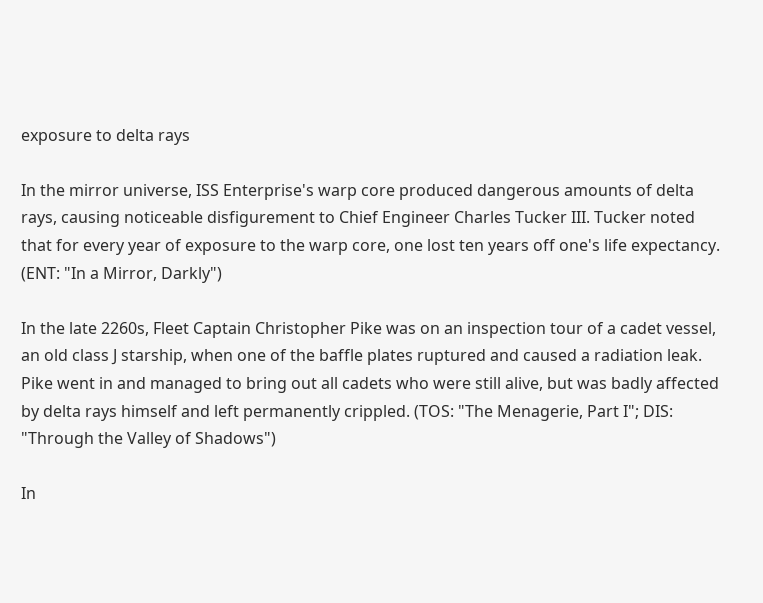exposure to delta rays

In the mirror universe, ISS Enterprise's warp core produced dangerous amounts of delta rays, causing noticeable disfigurement to Chief Engineer Charles Tucker III. Tucker noted that for every year of exposure to the warp core, one lost ten years off one's life expectancy. (ENT: "In a Mirror, Darkly")

In the late 2260s, Fleet Captain Christopher Pike was on an inspection tour of a cadet vessel, an old class J starship, when one of the baffle plates ruptured and caused a radiation leak. Pike went in and managed to bring out all cadets who were still alive, but was badly affected by delta rays himself and left permanently crippled. (TOS: "The Menagerie, Part I"; DIS: "Through the Valley of Shadows")

In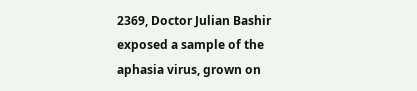2369, Doctor Julian Bashir exposed a sample of the aphasia virus, grown on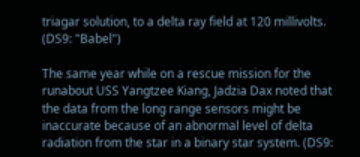triagar solution, to a delta ray field at 120 millivolts. (DS9: "Babel")

The same year while on a rescue mission for the runabout USS Yangtzee Kiang, Jadzia Dax noted that the data from the long range sensors might be inaccurate because of an abnormal level of delta radiation from the star in a binary star system. (DS9: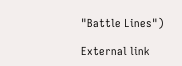"Battle Lines")

External link